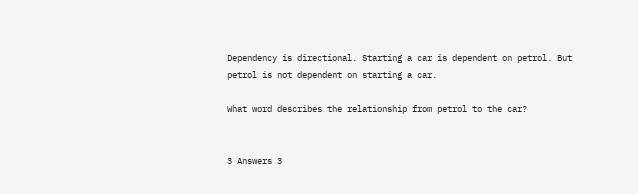Dependency is directional. Starting a car is dependent on petrol. But petrol is not dependent on starting a car.

What word describes the relationship from petrol to the car?


3 Answers 3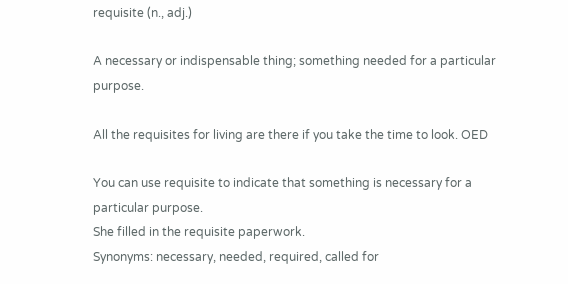requisite (n., adj.)

A necessary or indispensable thing; something needed for a particular purpose.

All the requisites for living are there if you take the time to look. OED

You can use requisite to indicate that something is necessary for a particular purpose.
She filled in the requisite paperwork.
Synonyms: necessary, needed, required, called for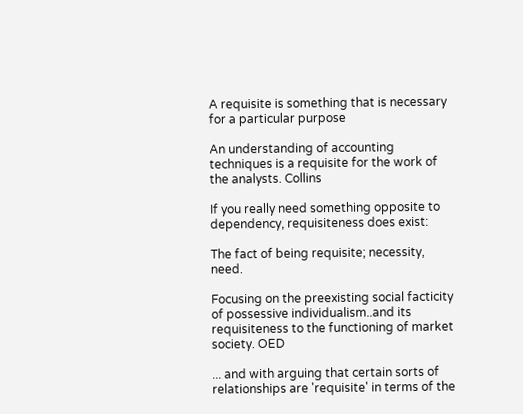A requisite is something that is necessary for a particular purpose

An understanding of accounting techniques is a requisite for the work of the analysts. Collins

If you really need something opposite to dependency, requisiteness does exist:

The fact of being requisite; necessity, need.

Focusing on the preexisting social facticity of possessive individualism..and its requisiteness to the functioning of market society. OED

... and with arguing that certain sorts of relationships are 'requisite' in terms of the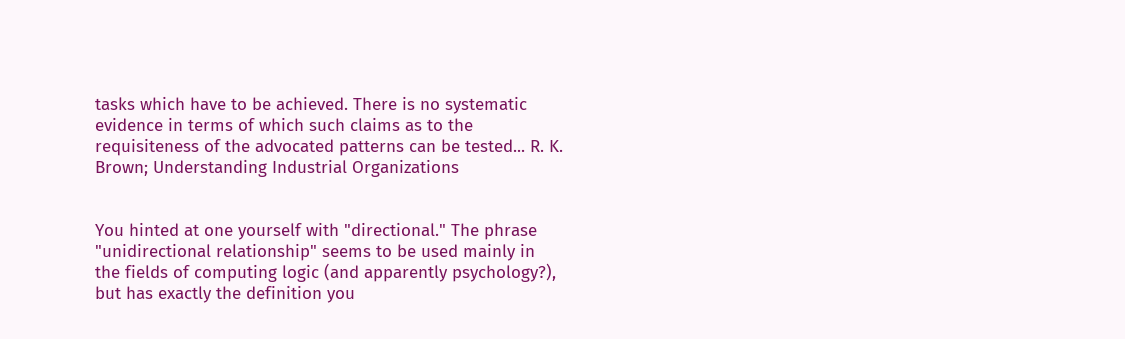tasks which have to be achieved. There is no systematic evidence in terms of which such claims as to the requisiteness of the advocated patterns can be tested... R. K. Brown; Understanding Industrial Organizations


You hinted at one yourself with "directional." The phrase "unidirectional relationship" seems to be used mainly in the fields of computing logic (and apparently psychology?), but has exactly the definition you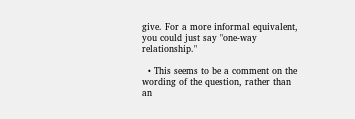give. For a more informal equivalent, you could just say "one-way relationship."

  • This seems to be a comment on the wording of the question, rather than an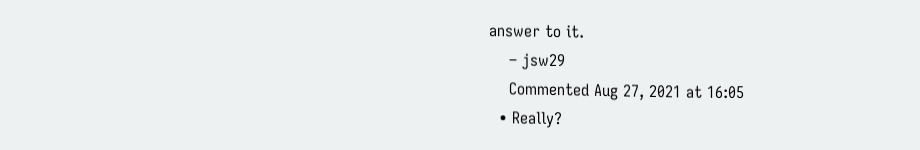answer to it.
    – jsw29
    Commented Aug 27, 2021 at 16:05
  • Really?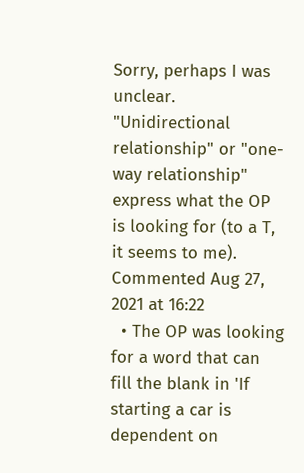Sorry, perhaps I was unclear. "Unidirectional relationship" or "one-way relationship" express what the OP is looking for (to a T, it seems to me). Commented Aug 27, 2021 at 16:22
  • The OP was looking for a word that can fill the blank in 'If starting a car is dependent on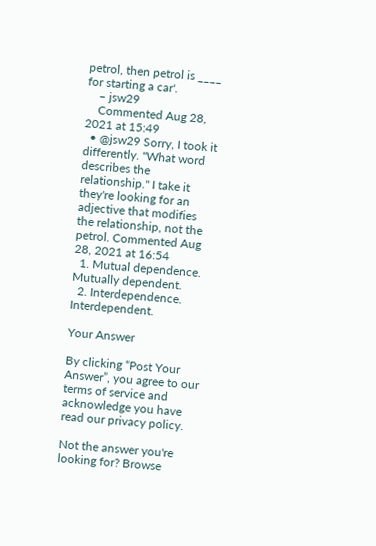petrol, then petrol is ____ for starting a car'.
    – jsw29
    Commented Aug 28, 2021 at 15:49
  • @jsw29 Sorry, I took it differently. "What word describes the relationship." I take it they're looking for an adjective that modifies the relationship, not the petrol. Commented Aug 28, 2021 at 16:54
  1. Mutual dependence. Mutually dependent.
  2. Interdependence. Interdependent.

Your Answer

By clicking “Post Your Answer”, you agree to our terms of service and acknowledge you have read our privacy policy.

Not the answer you're looking for? Browse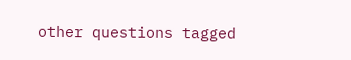other questions tagged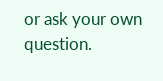or ask your own question.